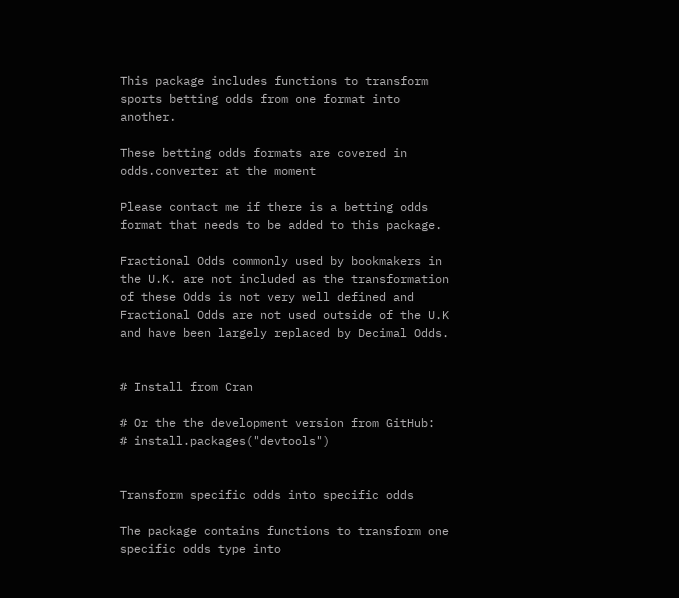This package includes functions to transform sports betting odds from one format into another.

These betting odds formats are covered in odds.converter at the moment

Please contact me if there is a betting odds format that needs to be added to this package.

Fractional Odds commonly used by bookmakers in the U.K. are not included as the transformation of these Odds is not very well defined and Fractional Odds are not used outside of the U.K and have been largely replaced by Decimal Odds.


# Install from Cran

# Or the the development version from GitHub:
# install.packages("devtools")


Transform specific odds into specific odds

The package contains functions to transform one specific odds type into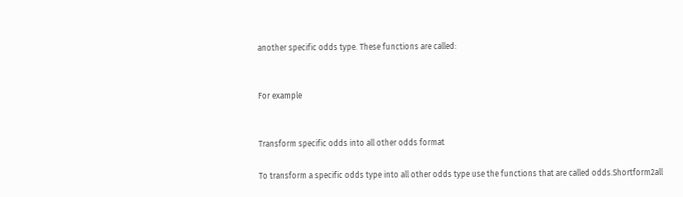another specific odds type. These functions are called:


For example


Transform specific odds into all other odds format

To transform a specific odds type into all other odds type use the functions that are called odds.Shortform2all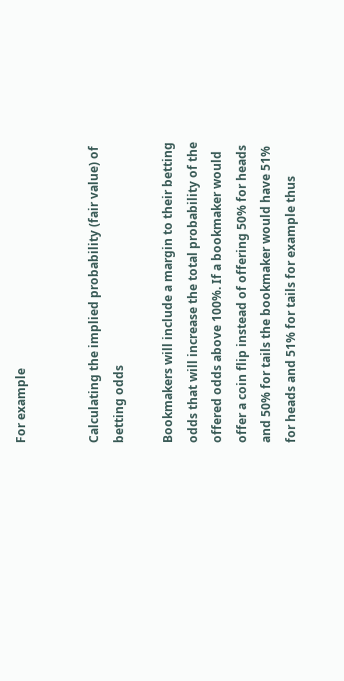For example


Calculating the implied probability (fair value) of betting odds

Bookmakers will include a margin to their betting odds that will increase the total probability of the offered odds above 100%. If a bookmaker would offer a coin flip instead of offering 50% for heads and 50% for tails the bookmaker would have 51% for heads and 51% for tails for example thus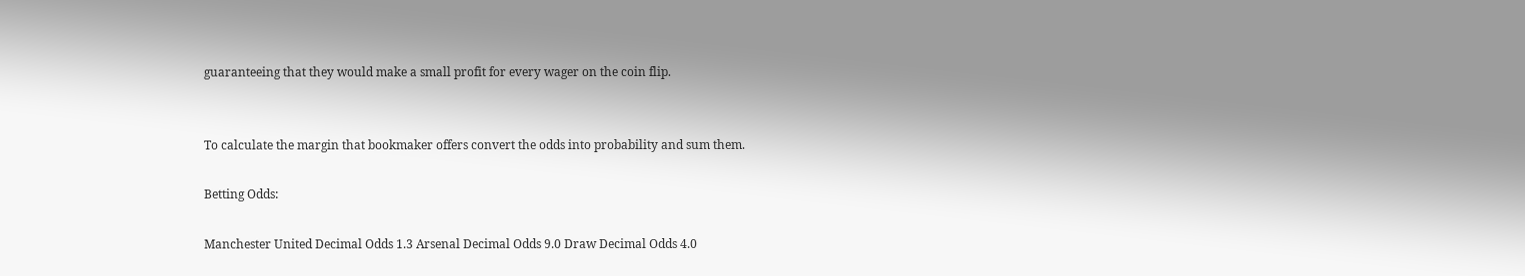guaranteeing that they would make a small profit for every wager on the coin flip.


To calculate the margin that bookmaker offers convert the odds into probability and sum them.

Betting Odds:

Manchester United Decimal Odds 1.3 Arsenal Decimal Odds 9.0 Draw Decimal Odds 4.0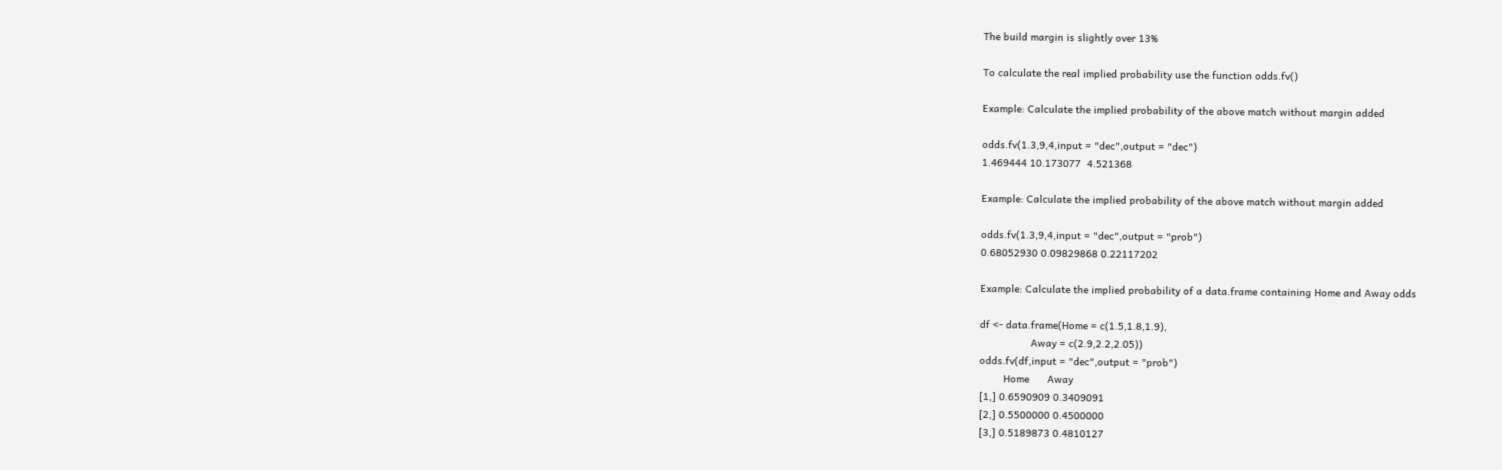The build margin is slightly over 13%

To calculate the real implied probability use the function odds.fv()

Example: Calculate the implied probability of the above match without margin added

odds.fv(1.3,9,4,input = "dec",output = "dec")
1.469444 10.173077  4.521368

Example: Calculate the implied probability of the above match without margin added

odds.fv(1.3,9,4,input = "dec",output = "prob")
0.68052930 0.09829868 0.22117202

Example: Calculate the implied probability of a data.frame containing Home and Away odds

df <- data.frame(Home = c(1.5,1.8,1.9),
                 Away = c(2.9,2.2,2.05))
odds.fv(df,input = "dec",output = "prob")
        Home      Away
[1,] 0.6590909 0.3409091
[2,] 0.5500000 0.4500000
[3,] 0.5189873 0.4810127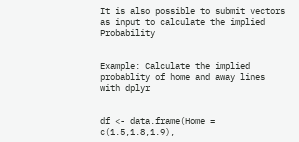It is also possible to submit vectors as input to calculate the implied Probability


Example: Calculate the implied probablity of home and away lines with dplyr


df <- data.frame(Home = c(1.5,1.8,1.9),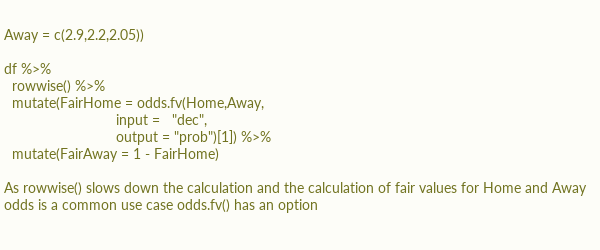Away = c(2.9,2.2,2.05))

df %>%
  rowwise() %>%
  mutate(FairHome = odds.fv(Home,Away,
                            input =   "dec",
                            output = "prob")[1]) %>%
  mutate(FairAway = 1 - FairHome)

As rowwise() slows down the calculation and the calculation of fair values for Home and Away odds is a common use case odds.fv() has an option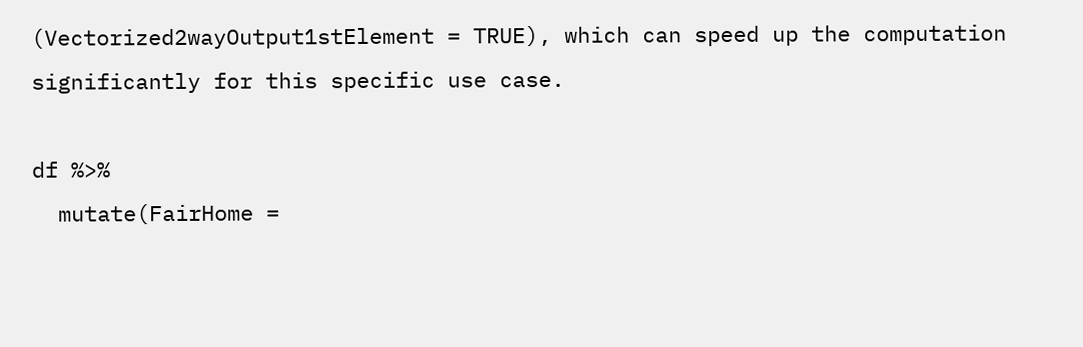(Vectorized2wayOutput1stElement = TRUE), which can speed up the computation significantly for this specific use case.

df %>%
  mutate(FairHome =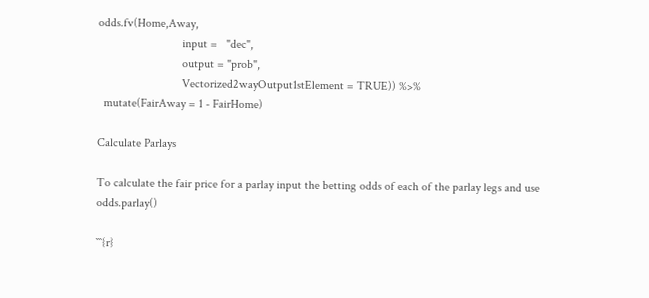odds.fv(Home,Away,
                            input =   "dec",
                            output = "prob",
                            Vectorized2wayOutput1stElement = TRUE)) %>%
  mutate(FairAway = 1 - FairHome)

Calculate Parlays

To calculate the fair price for a parlay input the betting odds of each of the parlay legs and use odds.parlay()

```{r}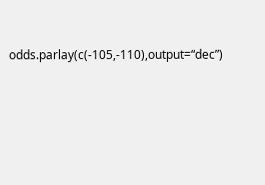odds.parlay(c(-105,-110),output=“dec”)